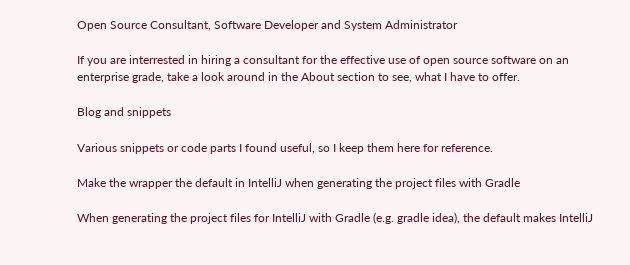Open Source Consultant, Software Developer and System Administrator

If you are interrested in hiring a consultant for the effective use of open source software on an enterprise grade, take a look around in the About section to see, what I have to offer.

Blog and snippets

Various snippets or code parts I found useful, so I keep them here for reference.

Make the wrapper the default in IntelliJ when generating the project files with Gradle

When generating the project files for IntelliJ with Gradle (e.g. gradle idea), the default makes IntelliJ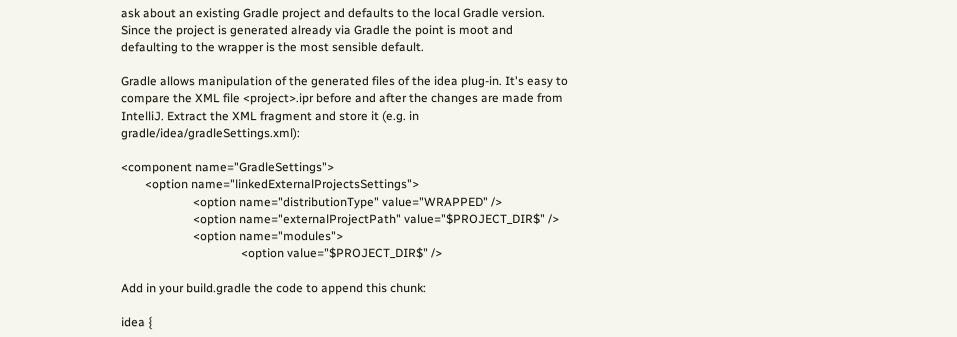ask about an existing Gradle project and defaults to the local Gradle version. Since the project is generated already via Gradle the point is moot and defaulting to the wrapper is the most sensible default.

Gradle allows manipulation of the generated files of the idea plug-in. It's easy to compare the XML file <project>.ipr before and after the changes are made from IntelliJ. Extract the XML fragment and store it (e.g. in gradle/idea/gradleSettings.xml):

<component name="GradleSettings">
        <option name="linkedExternalProjectsSettings">
                        <option name="distributionType" value="WRAPPED" />
                        <option name="externalProjectPath" value="$PROJECT_DIR$" />
                        <option name="modules">
                                        <option value="$PROJECT_DIR$" />

Add in your build.gradle the code to append this chunk:

idea {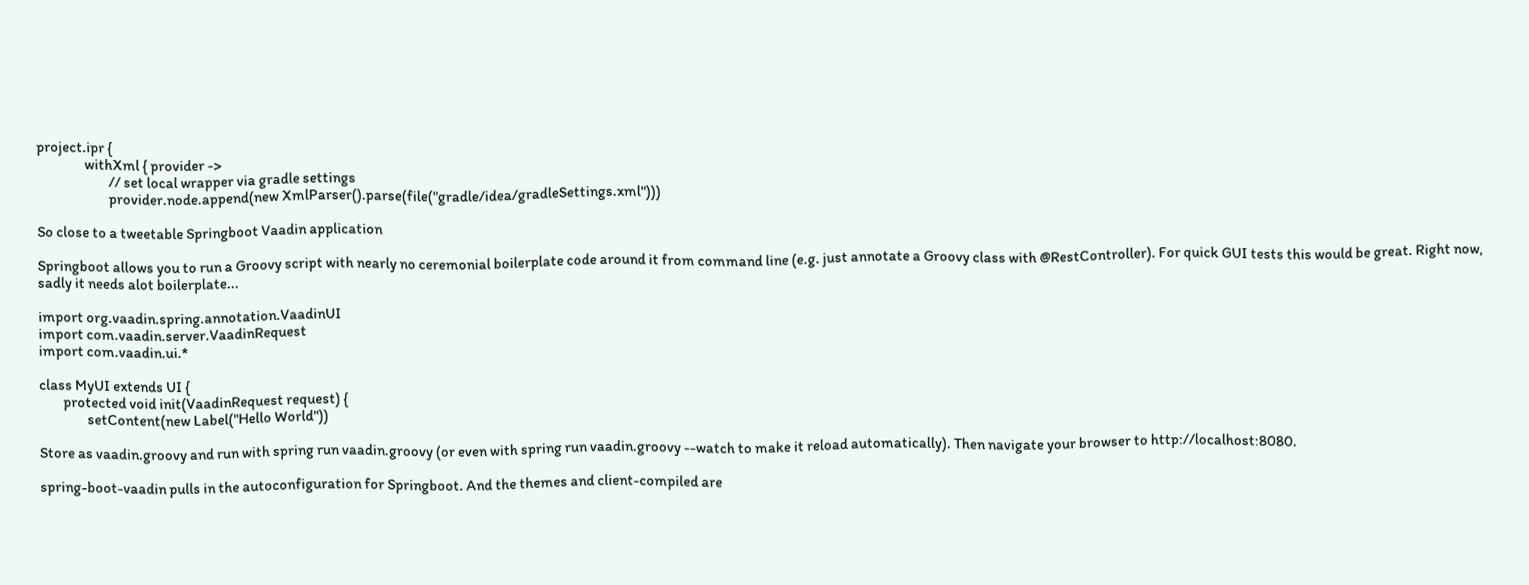project.ipr {
                withXml { provider ->
                        // set local wrapper via gradle settings
                        provider.node.append(new XmlParser().parse(file("gradle/idea/gradleSettings.xml")))

So close to a tweetable Springboot Vaadin application

Springboot allows you to run a Groovy script with nearly no ceremonial boilerplate code around it from command line (e.g. just annotate a Groovy class with @RestController). For quick GUI tests this would be great. Right now, sadly it needs alot boilerplate...

import org.vaadin.spring.annotation.VaadinUI
import com.vaadin.server.VaadinRequest
import com.vaadin.ui.*

class MyUI extends UI {
        protected void init(VaadinRequest request) {
                setContent(new Label("Hello World"))

Store as vaadin.groovy and run with spring run vaadin.groovy (or even with spring run vaadin.groovy --watch to make it reload automatically). Then navigate your browser to http://localhost:8080.

spring-boot-vaadin pulls in the autoconfiguration for Springboot. And the themes and client-compiled are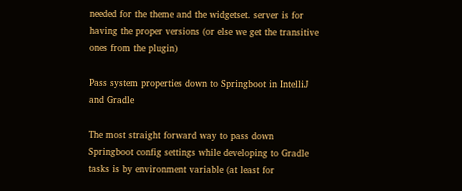needed for the theme and the widgetset. server is for having the proper versions (or else we get the transitive ones from the plugin)

Pass system properties down to Springboot in IntelliJ and Gradle

The most straight forward way to pass down Springboot config settings while developing to Gradle tasks is by environment variable (at least for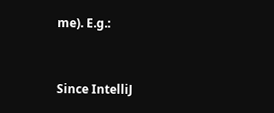me). E.g.:


Since IntelliJ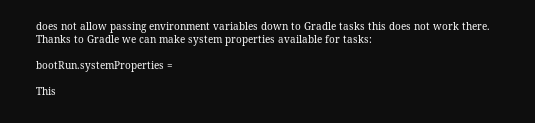does not allow passing environment variables down to Gradle tasks this does not work there. Thanks to Gradle we can make system properties available for tasks:

bootRun.systemProperties =

This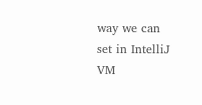way we can set in IntelliJ VM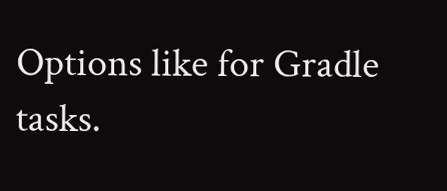Options like for Gradle tasks.